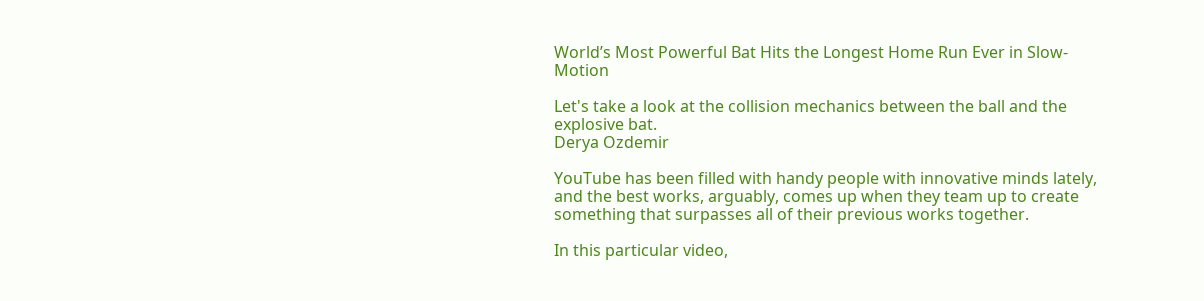World’s Most Powerful Bat Hits the Longest Home Run Ever in Slow-Motion

Let's take a look at the collision mechanics between the ball and the explosive bat.
Derya Ozdemir

YouTube has been filled with handy people with innovative minds lately, and the best works, arguably, comes up when they team up to create something that surpasses all of their previous works together.

In this particular video,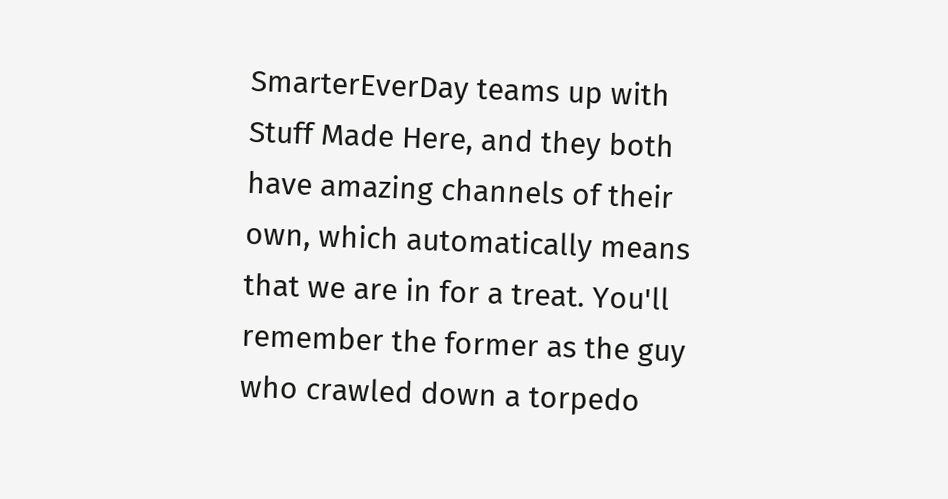SmarterEverDay teams up with Stuff Made Here, and they both have amazing channels of their own, which automatically means that we are in for a treat. You'll remember the former as the guy who crawled down a torpedo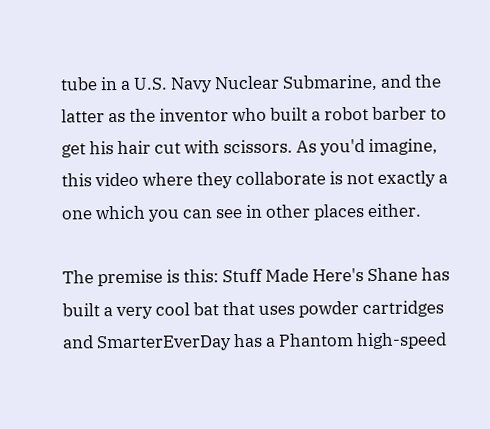tube in a U.S. Navy Nuclear Submarine, and the latter as the inventor who built a robot barber to get his hair cut with scissors. As you'd imagine, this video where they collaborate is not exactly a one which you can see in other places either.

The premise is this: Stuff Made Here's Shane has built a very cool bat that uses powder cartridges and SmarterEverDay has a Phantom high-speed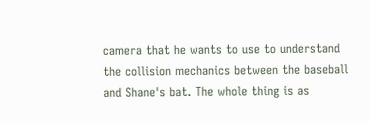camera that he wants to use to understand the collision mechanics between the baseball and Shane's bat. The whole thing is as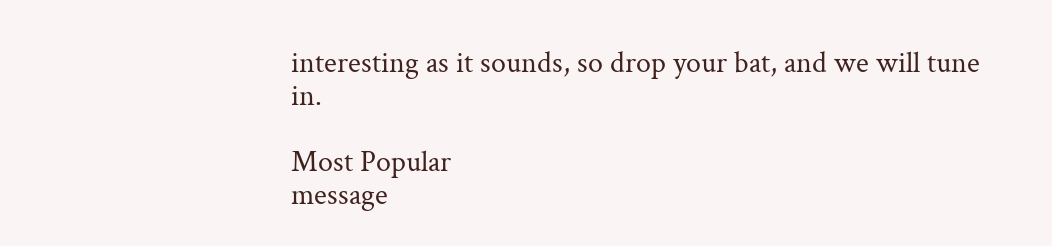interesting as it sounds, so drop your bat, and we will tune in.

Most Popular
message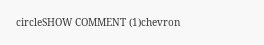circleSHOW COMMENT (1)chevron